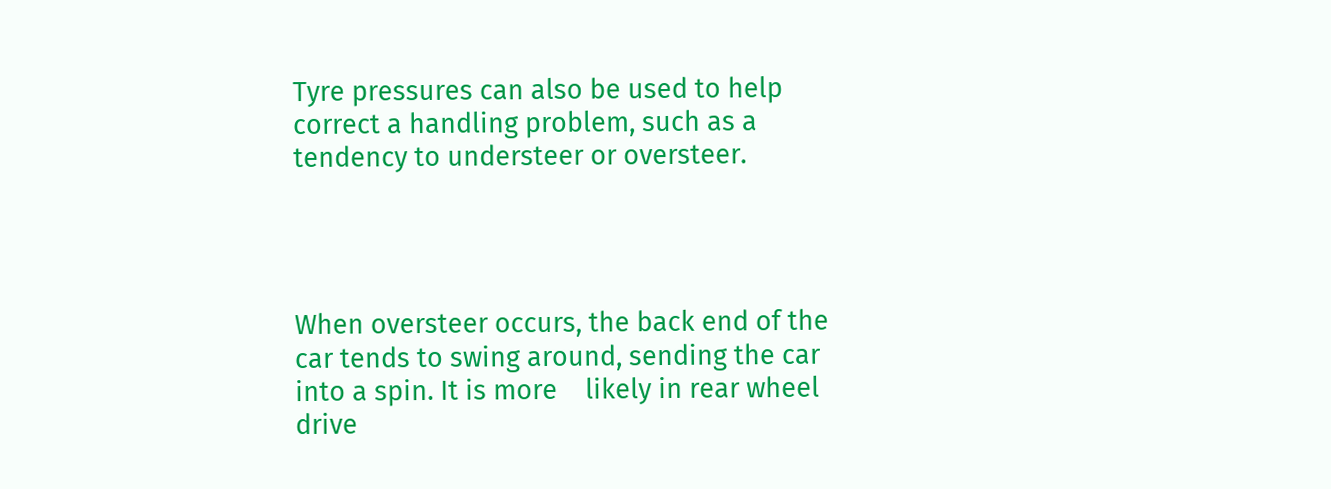Tyre pressures can also be used to help correct a handling problem, such as a tendency to understeer or oversteer.




When oversteer occurs, the back end of the car tends to swing around, sending the car into a spin. It is more    likely in rear wheel drive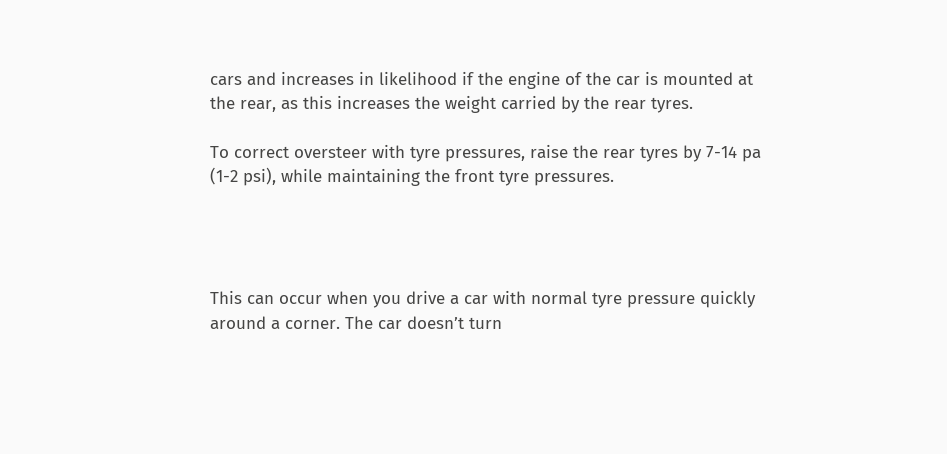cars and increases in likelihood if the engine of the car is mounted at the rear, as this increases the weight carried by the rear tyres.

To correct oversteer with tyre pressures, raise the rear tyres by 7-14 pa (1-2 psi), while maintaining the front tyre pressures.




This can occur when you drive a car with normal tyre pressure quickly around a corner. The car doesn’t turn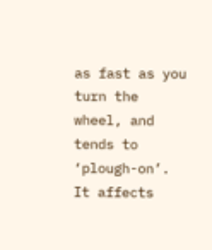as fast as you turn the wheel, and tends to ‘plough-on’. It affects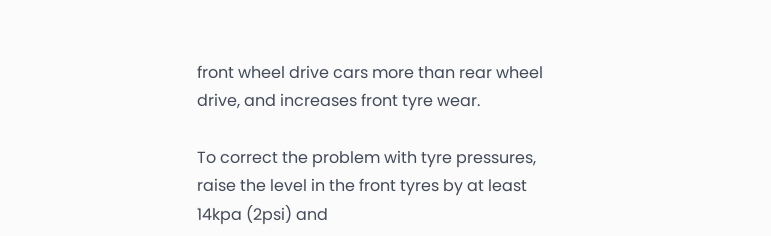front wheel drive cars more than rear wheel drive, and increases front tyre wear.

To correct the problem with tyre pressures, raise the level in the front tyres by at least 14kpa (2psi) and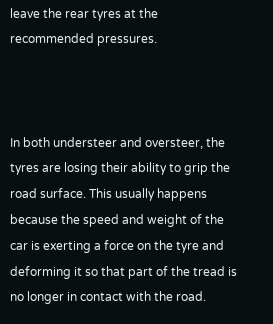leave the rear tyres at the recommended pressures.



In both understeer and oversteer, the tyres are losing their ability to grip the road surface. This usually happens because the speed and weight of the car is exerting a force on the tyre and deforming it so that part of the tread is no longer in contact with the road.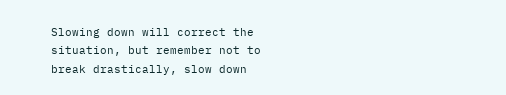Slowing down will correct the situation, but remember not to break drastically, slow down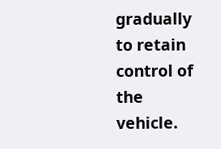gradually to retain control of the vehicle.